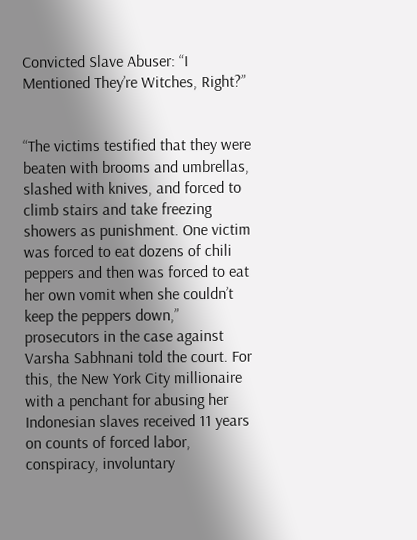Convicted Slave Abuser: “I Mentioned They’re Witches, Right?”


“The victims testified that they were beaten with brooms and umbrellas, slashed with knives, and forced to climb stairs and take freezing showers as punishment. One victim was forced to eat dozens of chili peppers and then was forced to eat her own vomit when she couldn’t keep the peppers down,” prosecutors in the case against Varsha Sabhnani told the court. For this, the New York City millionaire with a penchant for abusing her Indonesian slaves received 11 years on counts of forced labor, conspiracy, involuntary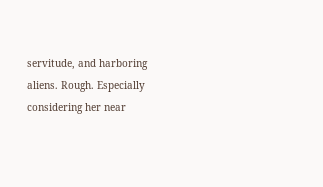servitude, and harboring aliens. Rough. Especially considering her near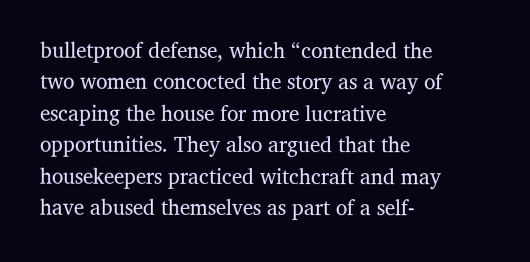bulletproof defense, which “contended the two women concocted the story as a way of escaping the house for more lucrative opportunities. They also argued that the housekeepers practiced witchcraft and may have abused themselves as part of a self-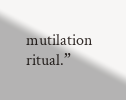mutilation ritual.”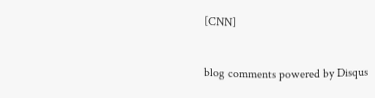[CNN]

blog comments powered by Disqus